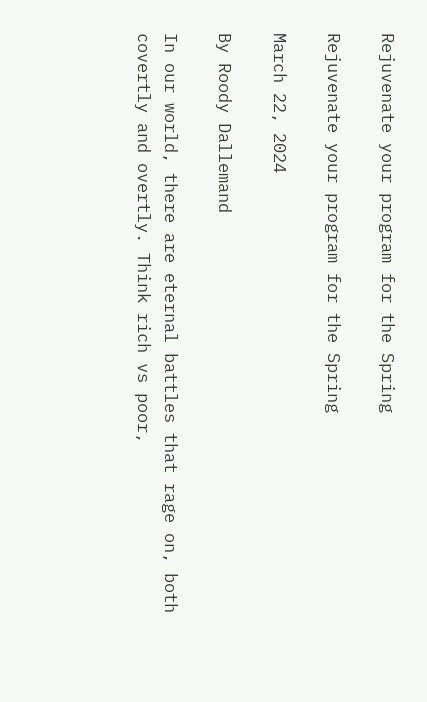Rejuvenate your program for the Spring

Rejuvenate your program for the Spring

March 22, 2024

By Roody Dallemand

In our world, there are eternal battles that rage on, both covertly and overtly. Think rich vs poor,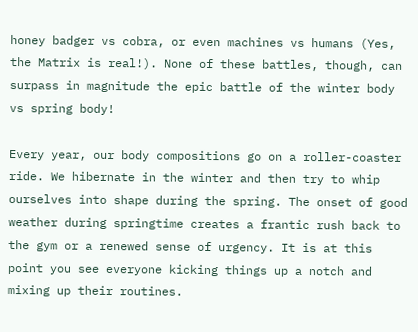honey badger vs cobra, or even machines vs humans (Yes, the Matrix is real!). None of these battles, though, can surpass in magnitude the epic battle of the winter body vs spring body!

Every year, our body compositions go on a roller-coaster ride. We hibernate in the winter and then try to whip ourselves into shape during the spring. The onset of good weather during springtime creates a frantic rush back to the gym or a renewed sense of urgency. It is at this point you see everyone kicking things up a notch and mixing up their routines.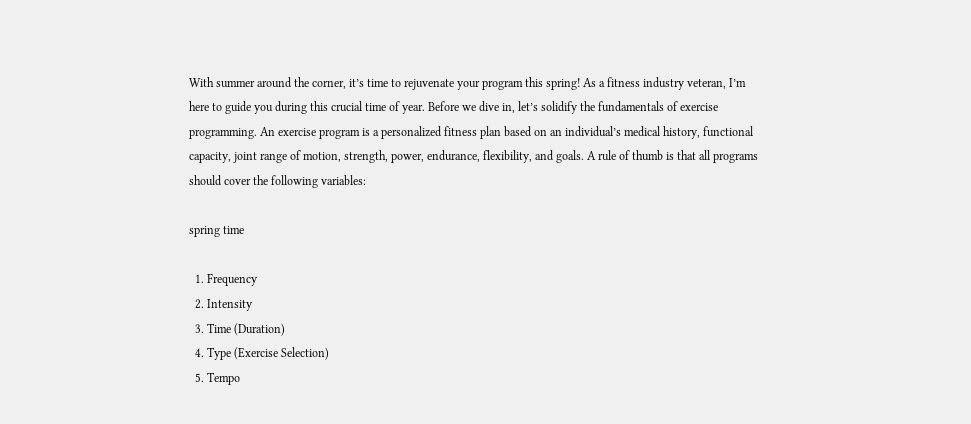With summer around the corner, it’s time to rejuvenate your program this spring! As a fitness industry veteran, I’m here to guide you during this crucial time of year. Before we dive in, let’s solidify the fundamentals of exercise programming. An exercise program is a personalized fitness plan based on an individual’s medical history, functional capacity, joint range of motion, strength, power, endurance, flexibility, and goals. A rule of thumb is that all programs should cover the following variables:

spring time

  1. Frequency
  2. Intensity
  3. Time (Duration)
  4. Type (Exercise Selection)
  5. Tempo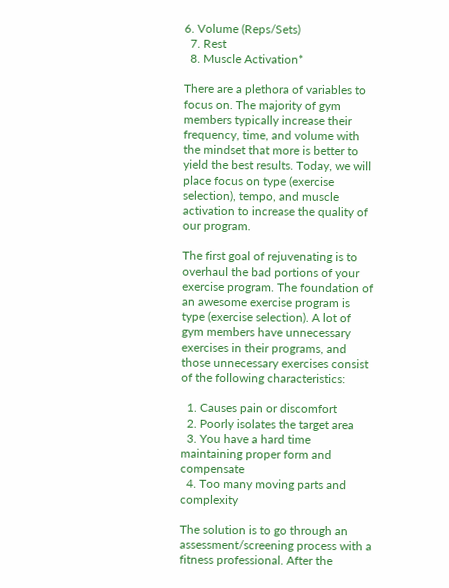6. Volume (Reps/Sets)
  7. Rest
  8. Muscle Activation*

There are a plethora of variables to focus on. The majority of gym members typically increase their frequency, time, and volume with the mindset that more is better to yield the best results. Today, we will place focus on type (exercise selection), tempo, and muscle activation to increase the quality of our program.

The first goal of rejuvenating is to overhaul the bad portions of your exercise program. The foundation of an awesome exercise program is type (exercise selection). A lot of gym members have unnecessary exercises in their programs, and those unnecessary exercises consist of the following characteristics:

  1. Causes pain or discomfort
  2. Poorly isolates the target area
  3. You have a hard time maintaining proper form and compensate
  4. Too many moving parts and complexity

The solution is to go through an assessment/screening process with a fitness professional. After the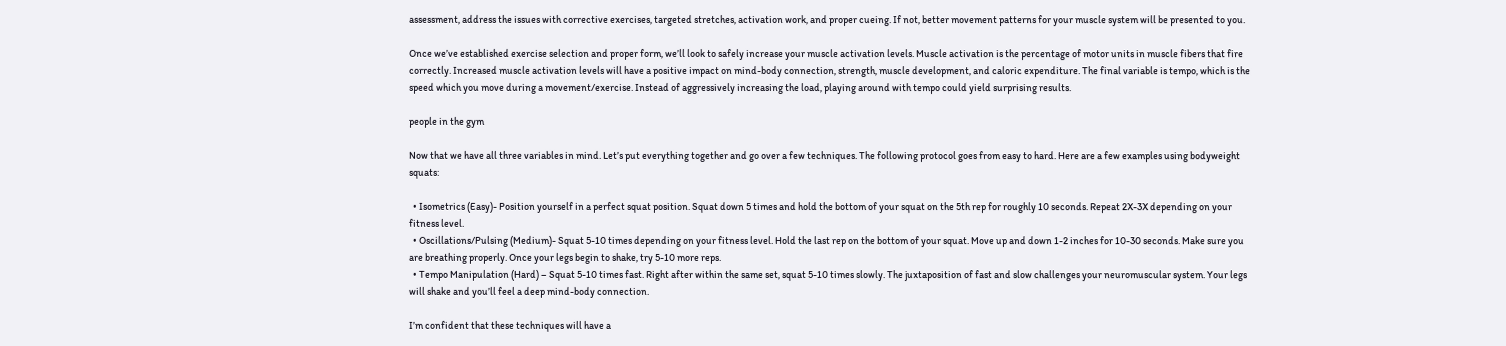assessment, address the issues with corrective exercises, targeted stretches, activation work, and proper cueing. If not, better movement patterns for your muscle system will be presented to you.

Once we’ve established exercise selection and proper form, we’ll look to safely increase your muscle activation levels. Muscle activation is the percentage of motor units in muscle fibers that fire correctly. Increased muscle activation levels will have a positive impact on mind-body connection, strength, muscle development, and caloric expenditure. The final variable is tempo, which is the speed which you move during a movement/exercise. Instead of aggressively increasing the load, playing around with tempo could yield surprising results.

people in the gym

Now that we have all three variables in mind. Let’s put everything together and go over a few techniques. The following protocol goes from easy to hard. Here are a few examples using bodyweight squats:

  • Isometrics (Easy)- Position yourself in a perfect squat position. Squat down 5 times and hold the bottom of your squat on the 5th rep for roughly 10 seconds. Repeat 2X-3X depending on your fitness level.
  • Oscillations/Pulsing (Medium)- Squat 5-10 times depending on your fitness level. Hold the last rep on the bottom of your squat. Move up and down 1-2 inches for 10-30 seconds. Make sure you are breathing properly. Once your legs begin to shake, try 5-10 more reps.
  • Tempo Manipulation (Hard) – Squat 5-10 times fast. Right after within the same set, squat 5-10 times slowly. The juxtaposition of fast and slow challenges your neuromuscular system. Your legs will shake and you’ll feel a deep mind-body connection.

I’m confident that these techniques will have a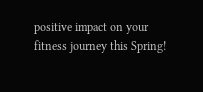positive impact on your fitness journey this Spring!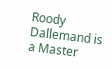Roody Dallemand is a Master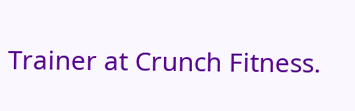Trainer at Crunch Fitness.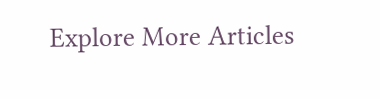Explore More Articles